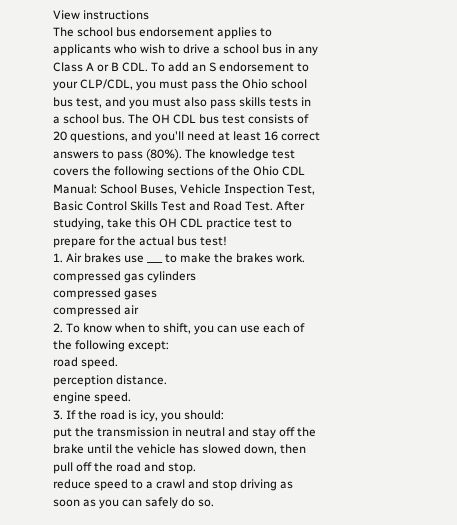View instructions
The school bus endorsement applies to applicants who wish to drive a school bus in any Class A or B CDL. To add an S endorsement to your CLP/CDL, you must pass the Ohio school bus test, and you must also pass skills tests in a school bus. The OH CDL bus test consists of 20 questions, and you'll need at least 16 correct answers to pass (80%). The knowledge test covers the following sections of the Ohio CDL Manual: School Buses, Vehicle Inspection Test, Basic Control Skills Test and Road Test. After studying, take this OH CDL practice test to prepare for the actual bus test!
1. Air brakes use ___ to make the brakes work.
compressed gas cylinders
compressed gases
compressed air
2. To know when to shift, you can use each of the following except:
road speed.
perception distance.
engine speed.
3. If the road is icy, you should:
put the transmission in neutral and stay off the brake until the vehicle has slowed down, then pull off the road and stop.
reduce speed to a crawl and stop driving as soon as you can safely do so.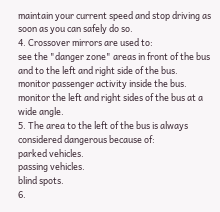maintain your current speed and stop driving as soon as you can safely do so.
4. Crossover mirrors are used to:
see the "danger zone" areas in front of the bus and to the left and right side of the bus.
monitor passenger activity inside the bus.
monitor the left and right sides of the bus at a wide angle.
5. The area to the left of the bus is always considered dangerous because of:
parked vehicles.
passing vehicles.
blind spots.
6.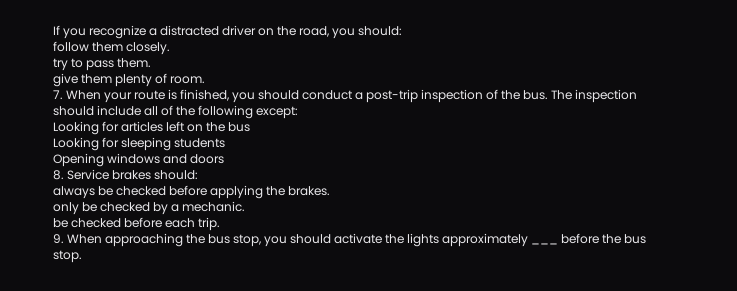If you recognize a distracted driver on the road, you should:
follow them closely.
try to pass them.
give them plenty of room.
7. When your route is finished, you should conduct a post-trip inspection of the bus. The inspection should include all of the following except:
Looking for articles left on the bus
Looking for sleeping students
Opening windows and doors
8. Service brakes should:
always be checked before applying the brakes.
only be checked by a mechanic.
be checked before each trip.
9. When approaching the bus stop, you should activate the lights approximately ___ before the bus stop.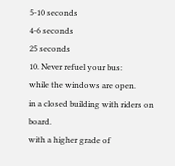5-10 seconds
4-6 seconds
25 seconds
10. Never refuel your bus:
while the windows are open.
in a closed building with riders on board.
with a higher grade of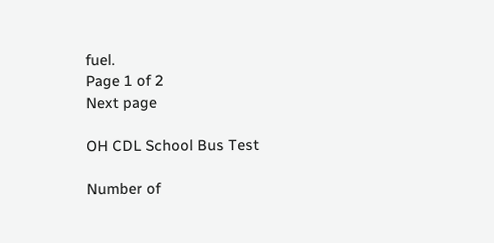fuel.
Page 1 of 2
Next page

OH CDL School Bus Test

Number of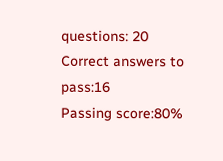questions: 20
Correct answers to pass:16
Passing score:80%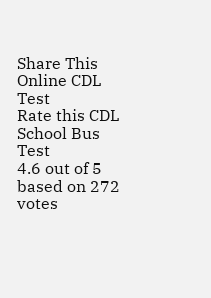Share This Online CDL Test
Rate this CDL School Bus Test
4.6 out of 5
based on 272 votes